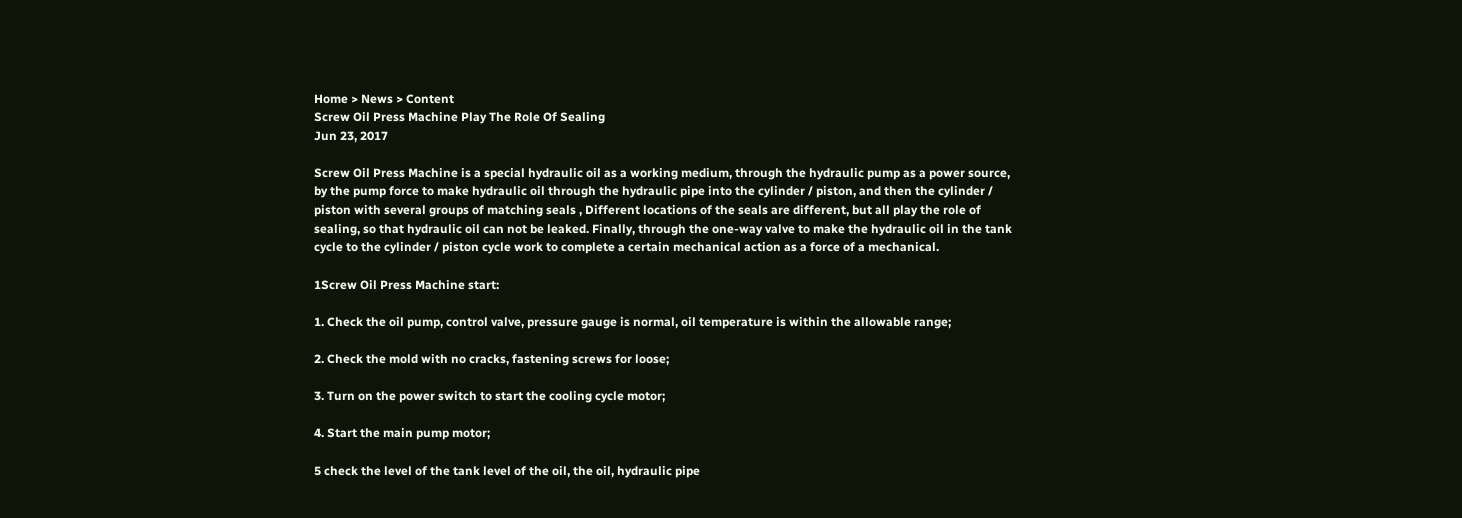Home > News > Content
Screw Oil Press Machine Play The Role Of Sealing
Jun 23, 2017

Screw Oil Press Machine is a special hydraulic oil as a working medium, through the hydraulic pump as a power source, by the pump force to make hydraulic oil through the hydraulic pipe into the cylinder / piston, and then the cylinder / piston with several groups of matching seals , Different locations of the seals are different, but all play the role of sealing, so that hydraulic oil can not be leaked. Finally, through the one-way valve to make the hydraulic oil in the tank cycle to the cylinder / piston cycle work to complete a certain mechanical action as a force of a mechanical.

1Screw Oil Press Machine start:

1. Check the oil pump, control valve, pressure gauge is normal, oil temperature is within the allowable range;

2. Check the mold with no cracks, fastening screws for loose;

3. Turn on the power switch to start the cooling cycle motor;

4. Start the main pump motor;

5 check the level of the tank level of the oil, the oil, hydraulic pipe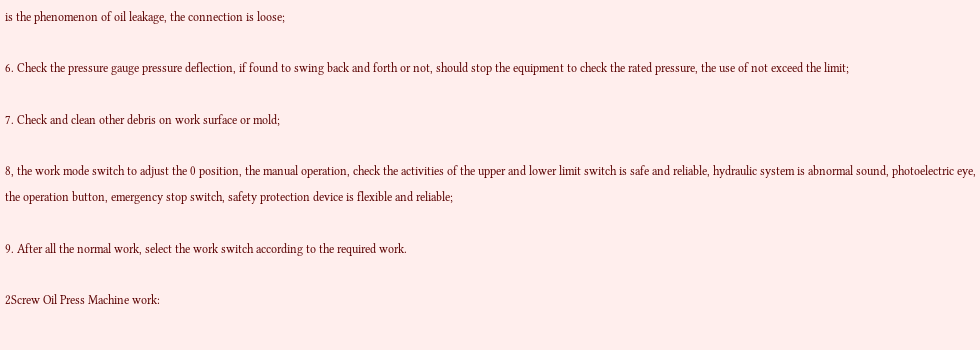is the phenomenon of oil leakage, the connection is loose;

6. Check the pressure gauge pressure deflection, if found to swing back and forth or not, should stop the equipment to check the rated pressure, the use of not exceed the limit;

7. Check and clean other debris on work surface or mold;

8, the work mode switch to adjust the 0 position, the manual operation, check the activities of the upper and lower limit switch is safe and reliable, hydraulic system is abnormal sound, photoelectric eye, the operation button, emergency stop switch, safety protection device is flexible and reliable;

9. After all the normal work, select the work switch according to the required work.

2Screw Oil Press Machine work: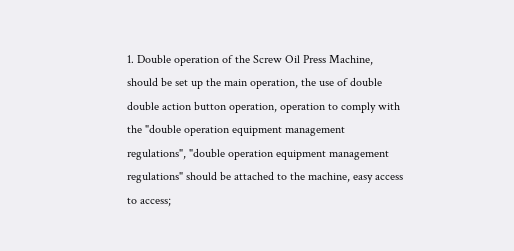1. Double operation of the Screw Oil Press Machine, should be set up the main operation, the use of double double action button operation, operation to comply with the "double operation equipment management regulations", "double operation equipment management regulations" should be attached to the machine, easy access to access;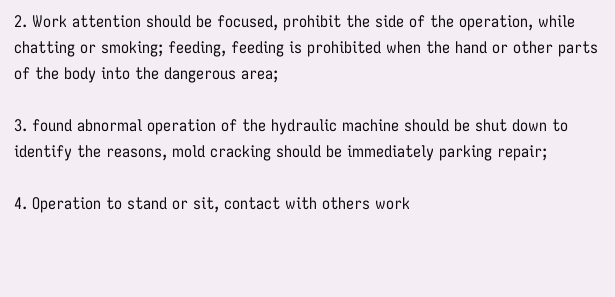2. Work attention should be focused, prohibit the side of the operation, while chatting or smoking; feeding, feeding is prohibited when the hand or other parts of the body into the dangerous area;

3. found abnormal operation of the hydraulic machine should be shut down to identify the reasons, mold cracking should be immediately parking repair;

4. Operation to stand or sit, contact with others work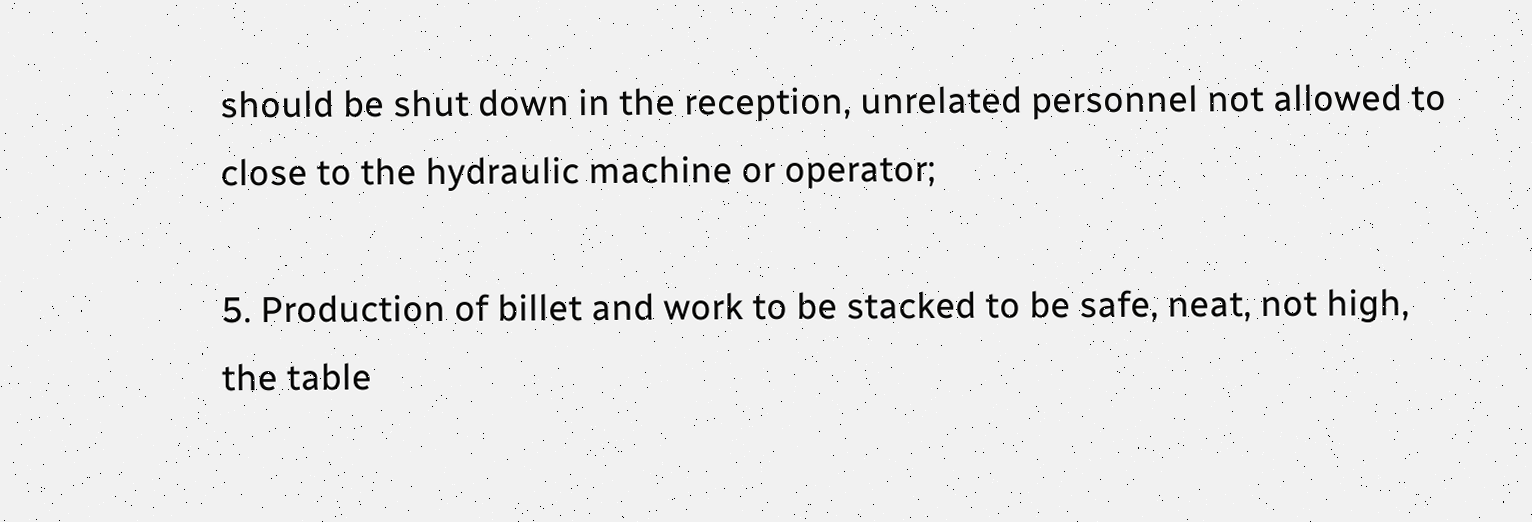should be shut down in the reception, unrelated personnel not allowed to close to the hydraulic machine or operator;

5. Production of billet and work to be stacked to be safe, neat, not high, the table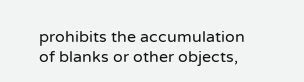prohibits the accumulation of blanks or other objects,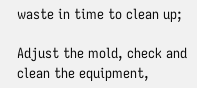waste in time to clean up;

Adjust the mold, check and clean the equipment,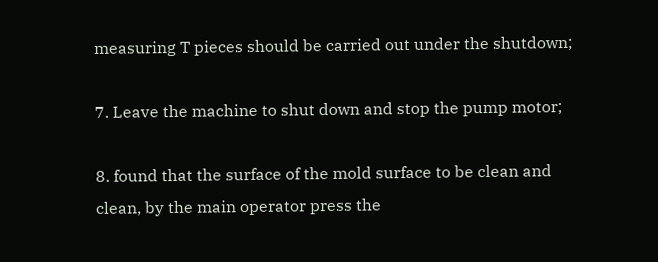measuring T pieces should be carried out under the shutdown;

7. Leave the machine to shut down and stop the pump motor;

8. found that the surface of the mold surface to be clean and clean, by the main operator press the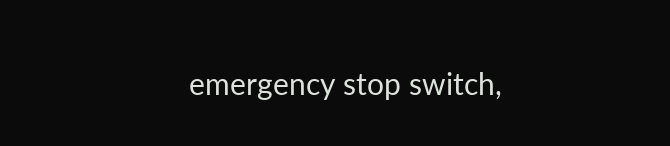emergency stop switch,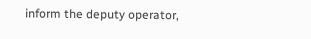inform the deputy operator,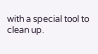with a special tool to clean up.